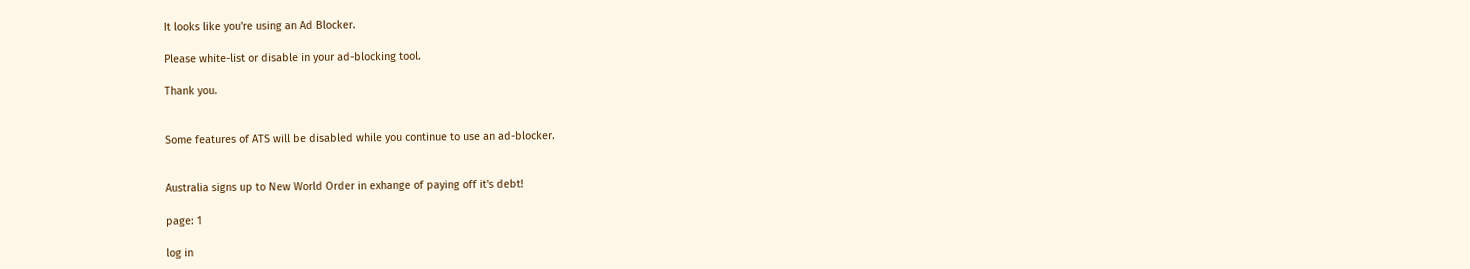It looks like you're using an Ad Blocker.

Please white-list or disable in your ad-blocking tool.

Thank you.


Some features of ATS will be disabled while you continue to use an ad-blocker.


Australia signs up to New World Order in exhange of paying off it's debt!

page: 1

log in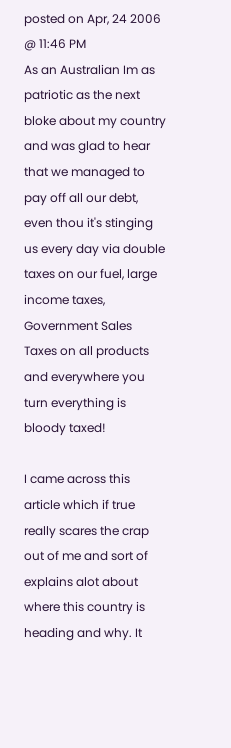posted on Apr, 24 2006 @ 11:46 PM
As an Australian Im as patriotic as the next bloke about my country and was glad to hear that we managed to pay off all our debt, even thou it's stinging us every day via double taxes on our fuel, large income taxes, Government Sales Taxes on all products and everywhere you turn everything is bloody taxed!

I came across this article which if true really scares the crap out of me and sort of explains alot about where this country is heading and why. It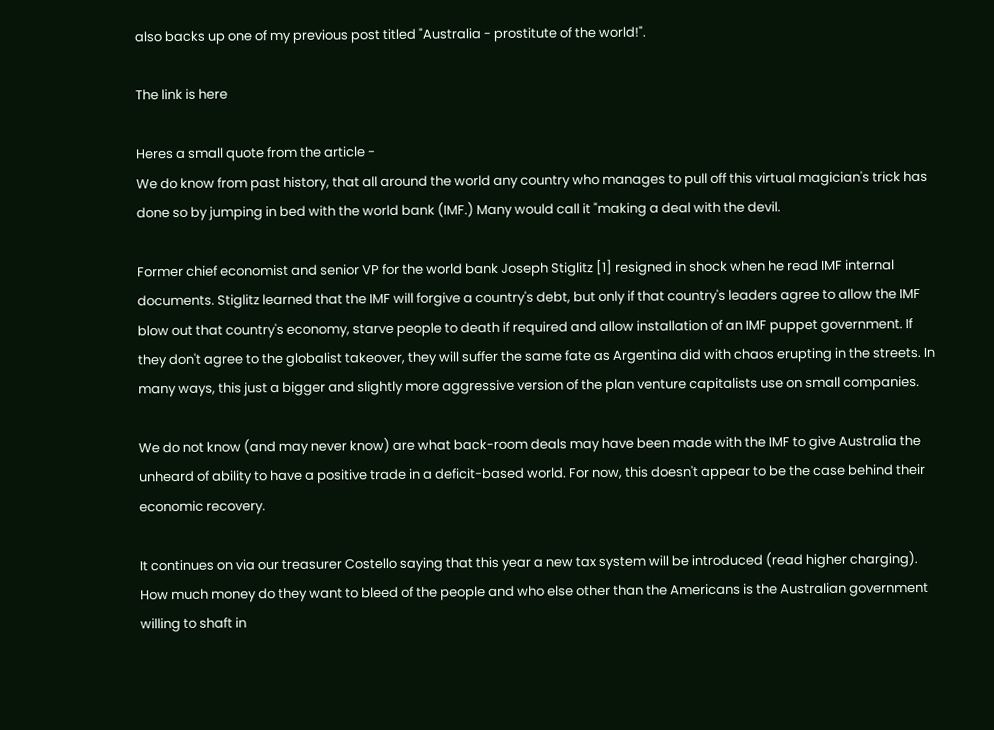also backs up one of my previous post titled "Australia - prostitute of the world!".

The link is here

Heres a small quote from the article -
We do know from past history, that all around the world any country who manages to pull off this virtual magician's trick has done so by jumping in bed with the world bank (IMF.) Many would call it "making a deal with the devil.

Former chief economist and senior VP for the world bank Joseph Stiglitz [1] resigned in shock when he read IMF internal documents. Stiglitz learned that the IMF will forgive a country's debt, but only if that country's leaders agree to allow the IMF blow out that country's economy, starve people to death if required and allow installation of an IMF puppet government. If they don't agree to the globalist takeover, they will suffer the same fate as Argentina did with chaos erupting in the streets. In many ways, this just a bigger and slightly more aggressive version of the plan venture capitalists use on small companies.

We do not know (and may never know) are what back-room deals may have been made with the IMF to give Australia the unheard of ability to have a positive trade in a deficit-based world. For now, this doesn't appear to be the case behind their economic recovery.

It continues on via our treasurer Costello saying that this year a new tax system will be introduced (read higher charging). How much money do they want to bleed of the people and who else other than the Americans is the Australian government willing to shaft in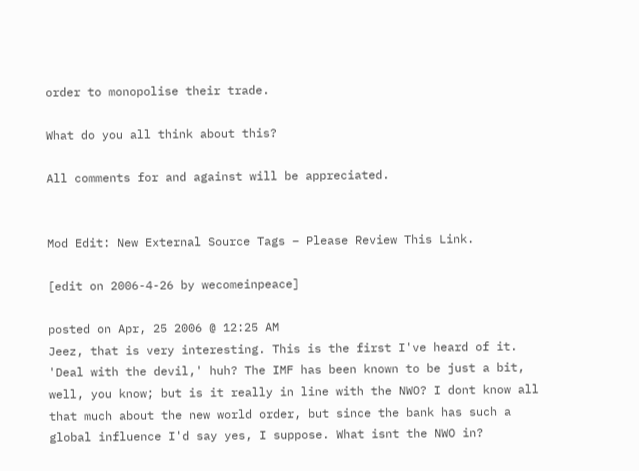order to monopolise their trade.

What do you all think about this?

All comments for and against will be appreciated.


Mod Edit: New External Source Tags – Please Review This Link.

[edit on 2006-4-26 by wecomeinpeace]

posted on Apr, 25 2006 @ 12:25 AM
Jeez, that is very interesting. This is the first I've heard of it.
'Deal with the devil,' huh? The IMF has been known to be just a bit, well, you know; but is it really in line with the NWO? I dont know all that much about the new world order, but since the bank has such a global influence I'd say yes, I suppose. What isnt the NWO in?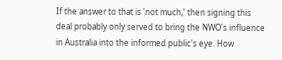If the answer to that is 'not much,' then signing this deal probably only served to bring the NWO's influence in Australia into the informed public's eye. How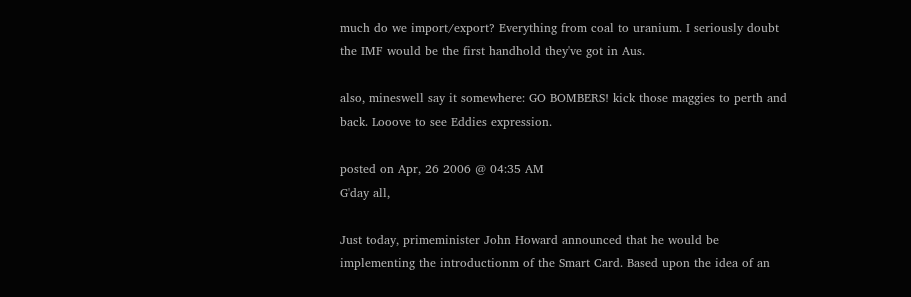much do we import/export? Everything from coal to uranium. I seriously doubt the IMF would be the first handhold they've got in Aus.

also, mineswell say it somewhere: GO BOMBERS! kick those maggies to perth and back. Looove to see Eddies expression.

posted on Apr, 26 2006 @ 04:35 AM
G'day all,

Just today, primeminister John Howard announced that he would be implementing the introductionm of the Smart Card. Based upon the idea of an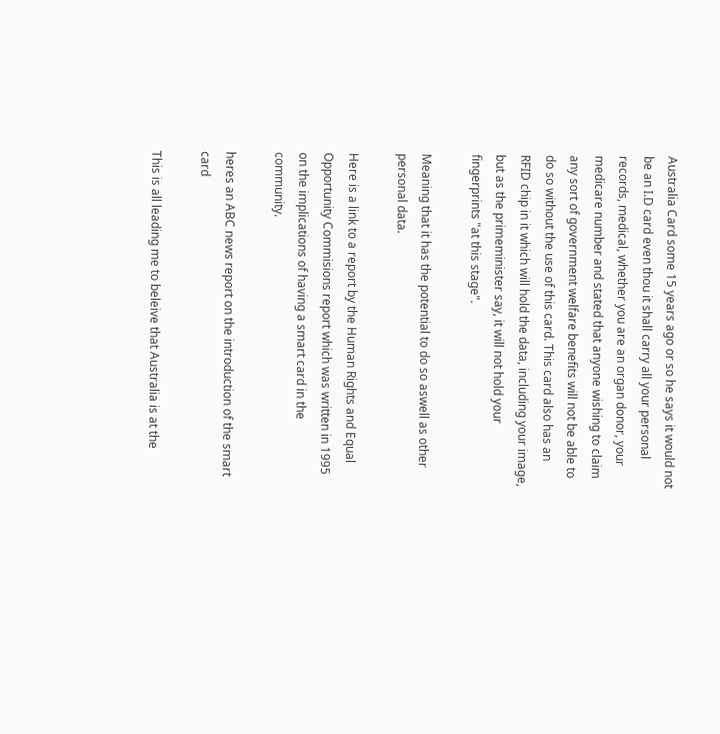Australia Card some 15 years ago or so he says it would not be an I.D card even thou it shall carry all your personal records, medical, whether you are an organ donor, your medicare number and stated that anyone wishing to claim any sort of government welfare benefits will not be able to do so without the use of this card. This card also has an RFID chip in it which will hold the data, including your image, but as the primeminister say, it will not hold your fingerprints "at this stage".

Meaning that it has the potential to do so aswell as other personal data.

Here is a link to a report by the Human Rights and Equal Opportunity Commisions report which was written in 1995 on the implications of having a smart card in the community.

heres an ABC news report on the introduction of the smart card

This is all leading me to beleive that Australia is at the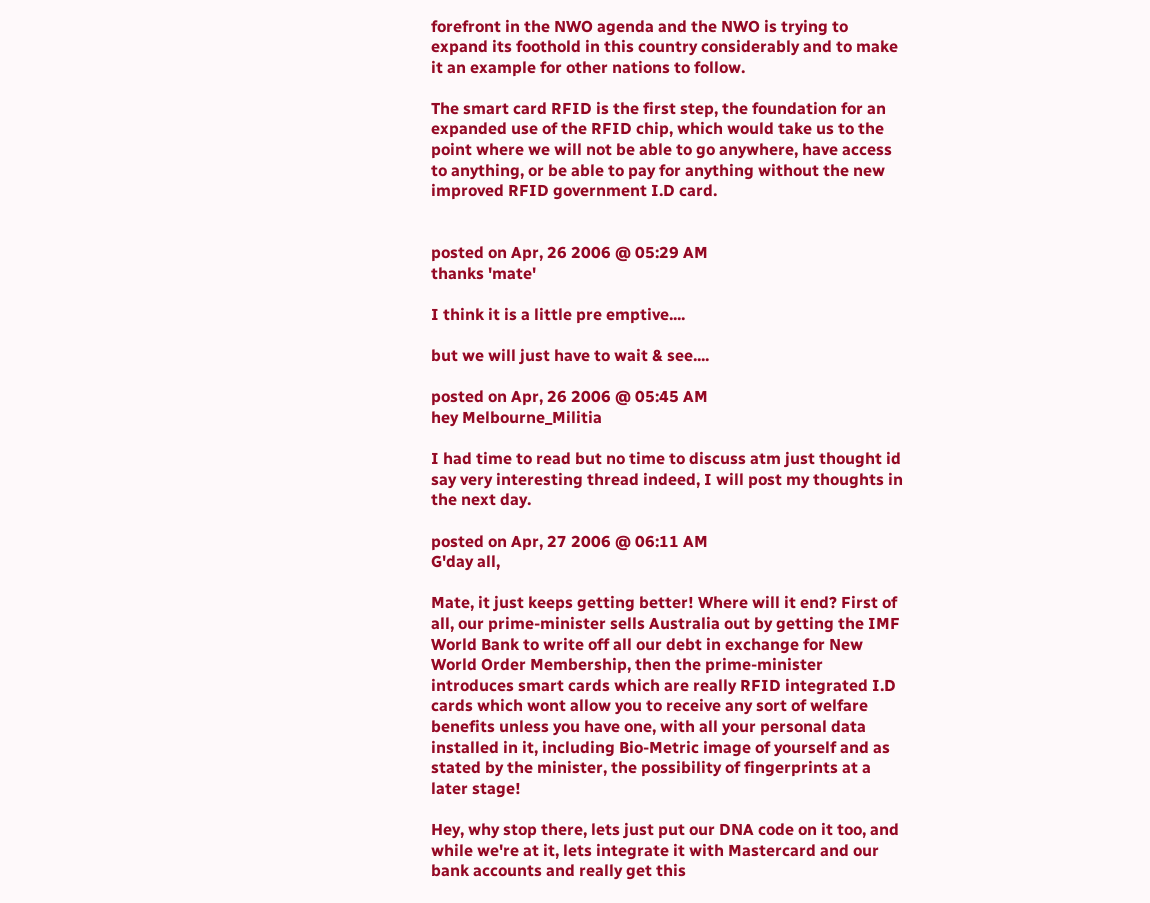forefront in the NWO agenda and the NWO is trying to expand its foothold in this country considerably and to make it an example for other nations to follow.

The smart card RFID is the first step, the foundation for an expanded use of the RFID chip, which would take us to the point where we will not be able to go anywhere, have access to anything, or be able to pay for anything without the new improved RFID government I.D card.


posted on Apr, 26 2006 @ 05:29 AM
thanks 'mate'

I think it is a little pre emptive....

but we will just have to wait & see....

posted on Apr, 26 2006 @ 05:45 AM
hey Melbourne_Militia

I had time to read but no time to discuss atm just thought id say very interesting thread indeed, I will post my thoughts in the next day.

posted on Apr, 27 2006 @ 06:11 AM
G'day all,

Mate, it just keeps getting better! Where will it end? First of all, our prime-minister sells Australia out by getting the IMF World Bank to write off all our debt in exchange for New World Order Membership, then the prime-minister introduces smart cards which are really RFID integrated I.D cards which wont allow you to receive any sort of welfare benefits unless you have one, with all your personal data installed in it, including Bio-Metric image of yourself and as stated by the minister, the possibility of fingerprints at a later stage!

Hey, why stop there, lets just put our DNA code on it too, and while we're at it, lets integrate it with Mastercard and our bank accounts and really get this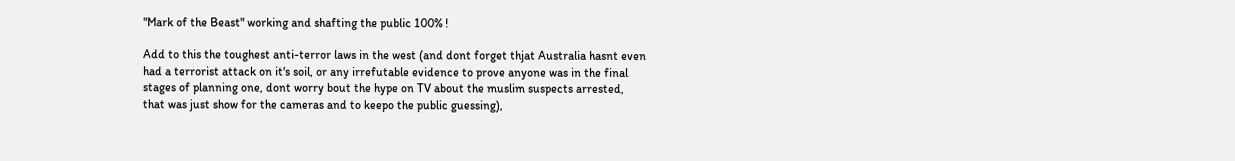"Mark of the Beast" working and shafting the public 100% !

Add to this the toughest anti-terror laws in the west (and dont forget thjat Australia hasnt even had a terrorist attack on it's soil, or any irrefutable evidence to prove anyone was in the final stages of planning one, dont worry bout the hype on TV about the muslim suspects arrested, that was just show for the cameras and to keepo the public guessing),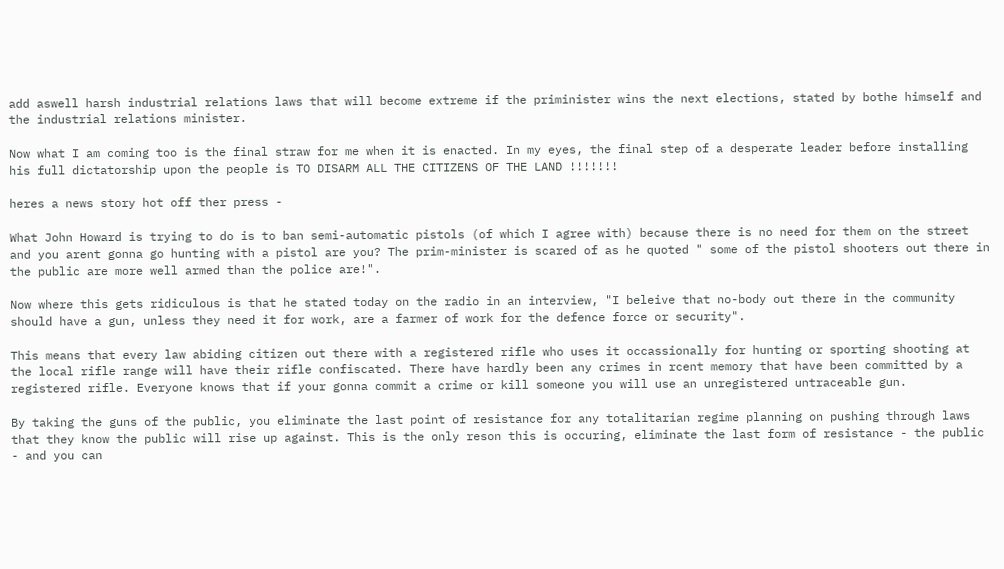add aswell harsh industrial relations laws that will become extreme if the priminister wins the next elections, stated by bothe himself and the industrial relations minister.

Now what I am coming too is the final straw for me when it is enacted. In my eyes, the final step of a desperate leader before installing his full dictatorship upon the people is TO DISARM ALL THE CITIZENS OF THE LAND !!!!!!!

heres a news story hot off ther press -

What John Howard is trying to do is to ban semi-automatic pistols (of which I agree with) because there is no need for them on the street and you arent gonna go hunting with a pistol are you? The prim-minister is scared of as he quoted " some of the pistol shooters out there in the public are more well armed than the police are!".

Now where this gets ridiculous is that he stated today on the radio in an interview, "I beleive that no-body out there in the community should have a gun, unless they need it for work, are a farmer of work for the defence force or security".

This means that every law abiding citizen out there with a registered rifle who uses it occassionally for hunting or sporting shooting at the local rifle range will have their rifle confiscated. There have hardly been any crimes in rcent memory that have been committed by a registered rifle. Everyone knows that if your gonna commit a crime or kill someone you will use an unregistered untraceable gun.

By taking the guns of the public, you eliminate the last point of resistance for any totalitarian regime planning on pushing through laws that they know the public will rise up against. This is the only reson this is occuring, eliminate the last form of resistance - the public - and you can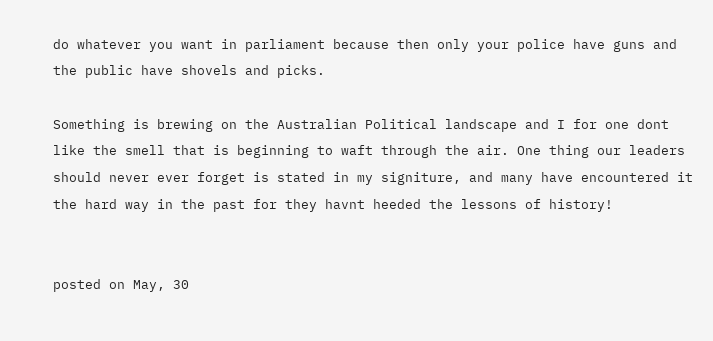do whatever you want in parliament because then only your police have guns and the public have shovels and picks.

Something is brewing on the Australian Political landscape and I for one dont like the smell that is beginning to waft through the air. One thing our leaders should never ever forget is stated in my signiture, and many have encountered it the hard way in the past for they havnt heeded the lessons of history!


posted on May, 30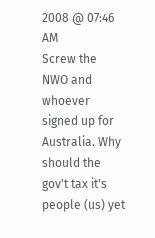2008 @ 07:46 AM
Screw the NWO and whoever signed up for Australia. Why should the gov't tax it's people (us) yet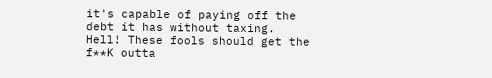it's capable of paying off the debt it has without taxing. Hell! These fools should get the f**K outta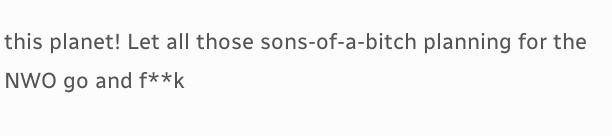this planet! Let all those sons-of-a-bitch planning for the NWO go and f**k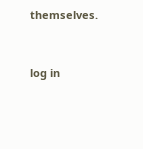themselves.


log in